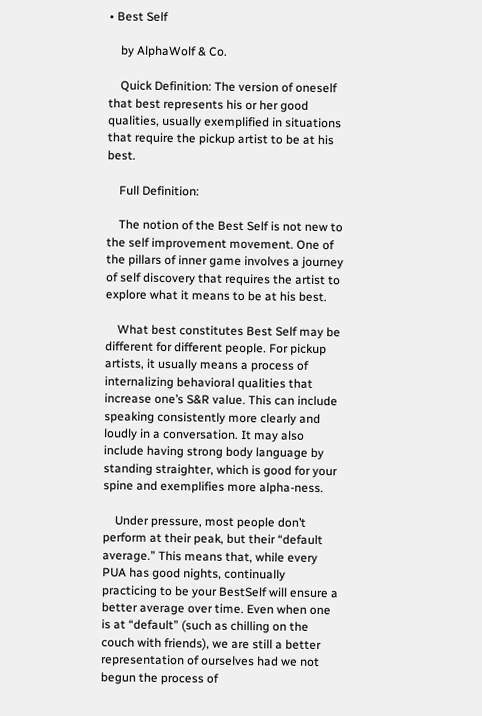• Best Self

    by AlphaWolf & Co.

    Quick Definition: The version of oneself that best represents his or her good qualities, usually exemplified in situations that require the pickup artist to be at his best.

    Full Definition:

    The notion of the Best Self is not new to the self improvement movement. One of the pillars of inner game involves a journey of self discovery that requires the artist to explore what it means to be at his best.

    What best constitutes Best Self may be different for different people. For pickup artists, it usually means a process of internalizing behavioral qualities that increase one’s S&R value. This can include speaking consistently more clearly and loudly in a conversation. It may also include having strong body language by standing straighter, which is good for your spine and exemplifies more alpha-ness.

    Under pressure, most people don’t perform at their peak, but their “default average.” This means that, while every PUA has good nights, continually practicing to be your BestSelf will ensure a better average over time. Even when one is at “default” (such as chilling on the couch with friends), we are still a better representation of ourselves had we not begun the process of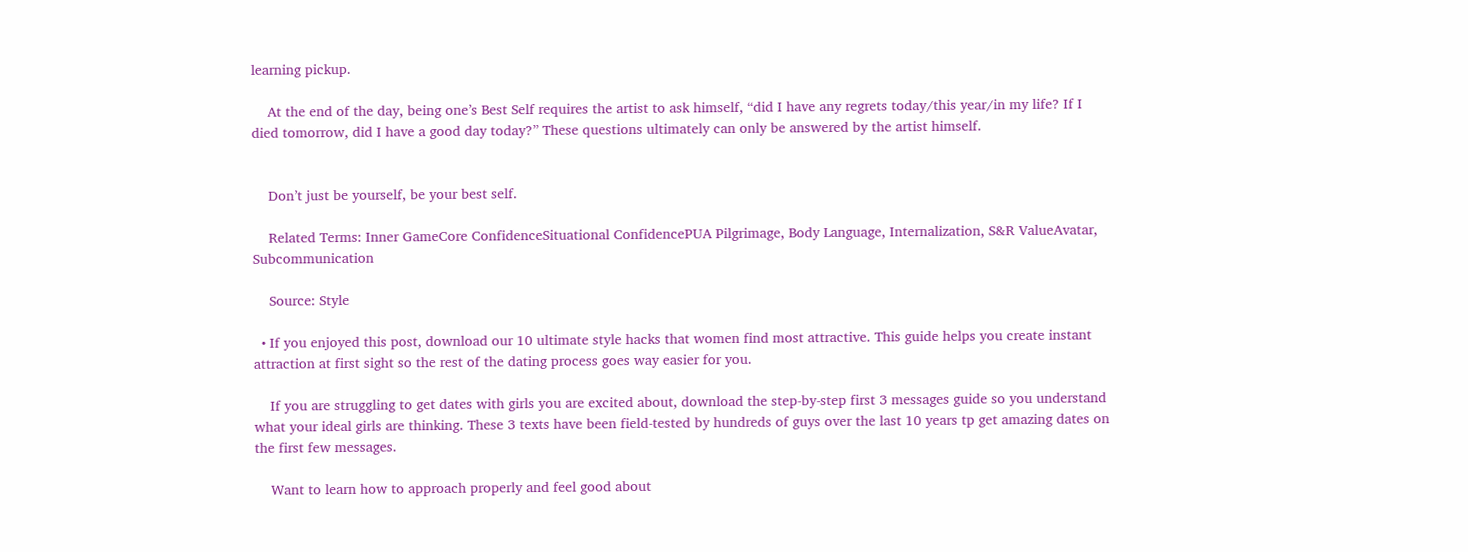learning pickup.

    At the end of the day, being one’s Best Self requires the artist to ask himself, “did I have any regrets today/this year/in my life? If I died tomorrow, did I have a good day today?” These questions ultimately can only be answered by the artist himself.


    Don’t just be yourself, be your best self.

    Related Terms: Inner GameCore ConfidenceSituational ConfidencePUA Pilgrimage, Body Language, Internalization, S&R ValueAvatar, Subcommunication

    Source: Style

  • If you enjoyed this post, download our 10 ultimate style hacks that women find most attractive. This guide helps you create instant attraction at first sight so the rest of the dating process goes way easier for you.

    If you are struggling to get dates with girls you are excited about, download the step-by-step first 3 messages guide so you understand what your ideal girls are thinking. These 3 texts have been field-tested by hundreds of guys over the last 10 years tp get amazing dates on the first few messages.

    Want to learn how to approach properly and feel good about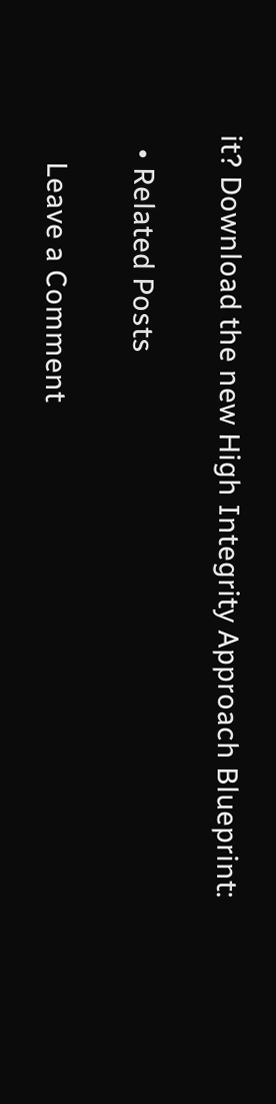it? Download the new High Integrity Approach Blueprint:

  • Related Posts

    Leave a Comment